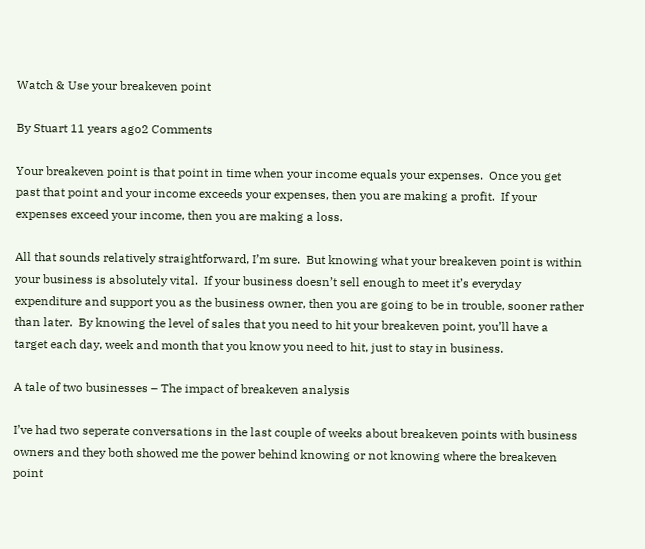Watch & Use your breakeven point

By Stuart 11 years ago2 Comments

Your breakeven point is that point in time when your income equals your expenses.  Once you get past that point and your income exceeds your expenses, then you are making a profit.  If your expenses exceed your income, then you are making a loss.

All that sounds relatively straightforward, I’m sure.  But knowing what your breakeven point is within your business is absolutely vital.  If your business doesn’t sell enough to meet it’s everyday expenditure and support you as the business owner, then you are going to be in trouble, sooner rather than later.  By knowing the level of sales that you need to hit your breakeven point, you’ll have a target each day, week and month that you know you need to hit, just to stay in business.

A tale of two businesses – The impact of breakeven analysis

I’ve had two seperate conversations in the last couple of weeks about breakeven points with business owners and they both showed me the power behind knowing or not knowing where the breakeven point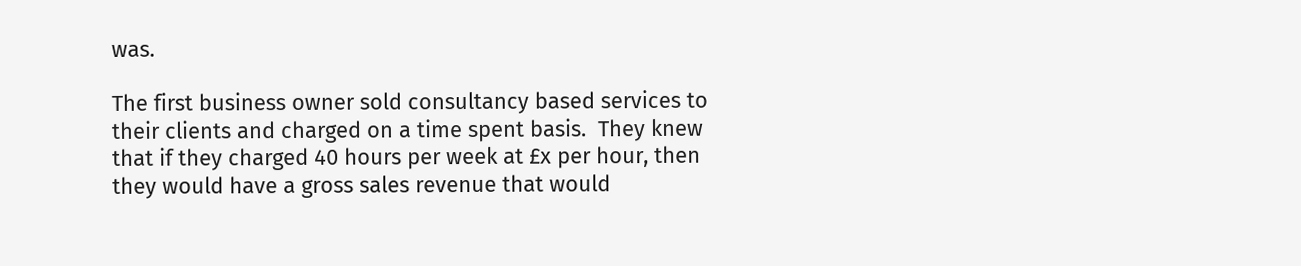was.

The first business owner sold consultancy based services to their clients and charged on a time spent basis.  They knew that if they charged 40 hours per week at £x per hour, then they would have a gross sales revenue that would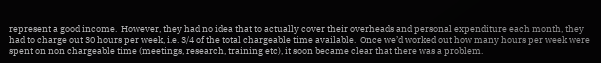represent a good income.  However, they had no idea that to actually cover their overheads and personal expenditure each month, they had to charge out 30 hours per week, i.e. 3/4 of the total chargeable time available.  Once we’d worked out how many hours per week were spent on non chargeable time (meetings, research, training etc), it soon became clear that there was a problem.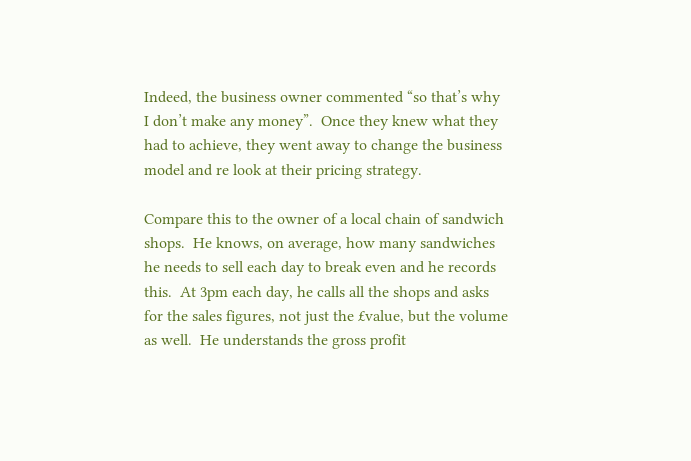Indeed, the business owner commented “so that’s why I don’t make any money”.  Once they knew what they had to achieve, they went away to change the business model and re look at their pricing strategy.

Compare this to the owner of a local chain of sandwich shops.  He knows, on average, how many sandwiches he needs to sell each day to break even and he records this.  At 3pm each day, he calls all the shops and asks for the sales figures, not just the £value, but the volume as well.  He understands the gross profit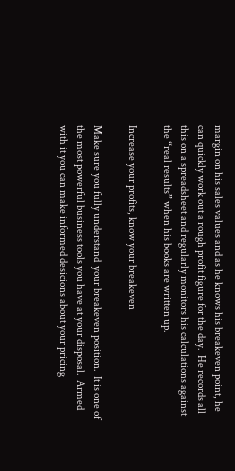margin on his sales values and as he knows his breakeven point, he can quickly work out a rough profit figure for the day.  He records all this on a spreadsheet and regularly monitors his calculations against the “real results” when his books are written up.

Increase your profits, know your breakeven

Make sure you fully understand  your breakeven position.  It is one of the most powerful business tools you have at your disposal.  Armed with it you can make informed desicions about your pricing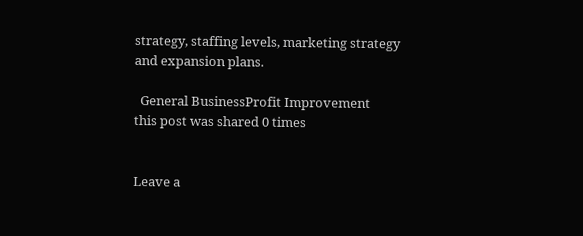strategy, staffing levels, marketing strategy and expansion plans.

  General BusinessProfit Improvement
this post was shared 0 times


Leave a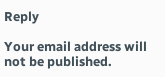Reply

Your email address will not be published.